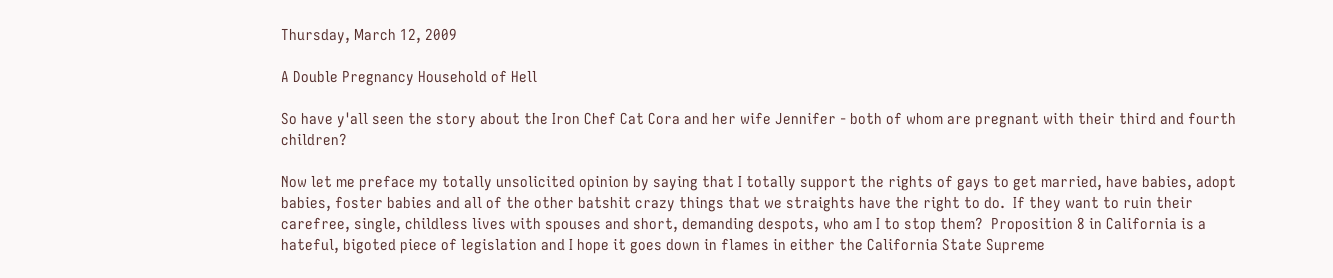Thursday, March 12, 2009

A Double Pregnancy Household of Hell

So have y'all seen the story about the Iron Chef Cat Cora and her wife Jennifer - both of whom are pregnant with their third and fourth children?

Now let me preface my totally unsolicited opinion by saying that I totally support the rights of gays to get married, have babies, adopt babies, foster babies and all of the other batshit crazy things that we straights have the right to do.  If they want to ruin their carefree, single, childless lives with spouses and short, demanding despots, who am I to stop them?  Proposition 8 in California is a hateful, bigoted piece of legislation and I hope it goes down in flames in either the California State Supreme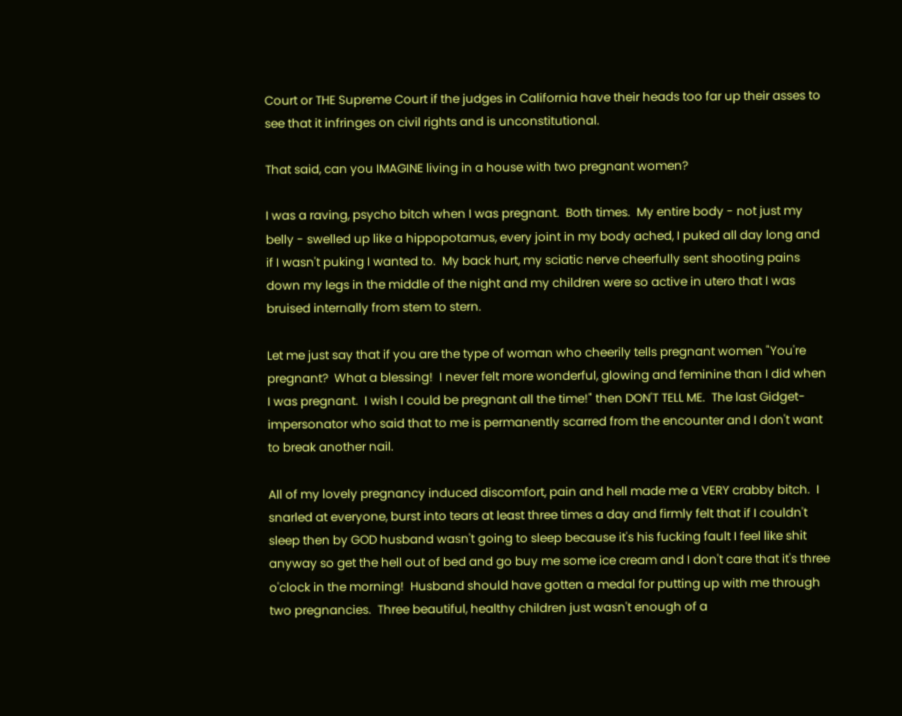Court or THE Supreme Court if the judges in California have their heads too far up their asses to see that it infringes on civil rights and is unconstitutional.

That said, can you IMAGINE living in a house with two pregnant women?

I was a raving, psycho bitch when I was pregnant.  Both times.  My entire body - not just my belly - swelled up like a hippopotamus, every joint in my body ached, I puked all day long and if I wasn't puking I wanted to.  My back hurt, my sciatic nerve cheerfully sent shooting pains down my legs in the middle of the night and my children were so active in utero that I was bruised internally from stem to stern.

Let me just say that if you are the type of woman who cheerily tells pregnant women "You're pregnant?  What a blessing!  I never felt more wonderful, glowing and feminine than I did when I was pregnant.  I wish I could be pregnant all the time!" then DON'T TELL ME.  The last Gidget-impersonator who said that to me is permanently scarred from the encounter and I don't want to break another nail.

All of my lovely pregnancy induced discomfort, pain and hell made me a VERY crabby bitch.  I snarled at everyone, burst into tears at least three times a day and firmly felt that if I couldn't sleep then by GOD husband wasn't going to sleep because it's his fucking fault I feel like shit anyway so get the hell out of bed and go buy me some ice cream and I don't care that it's three o'clock in the morning!  Husband should have gotten a medal for putting up with me through two pregnancies.  Three beautiful, healthy children just wasn't enough of a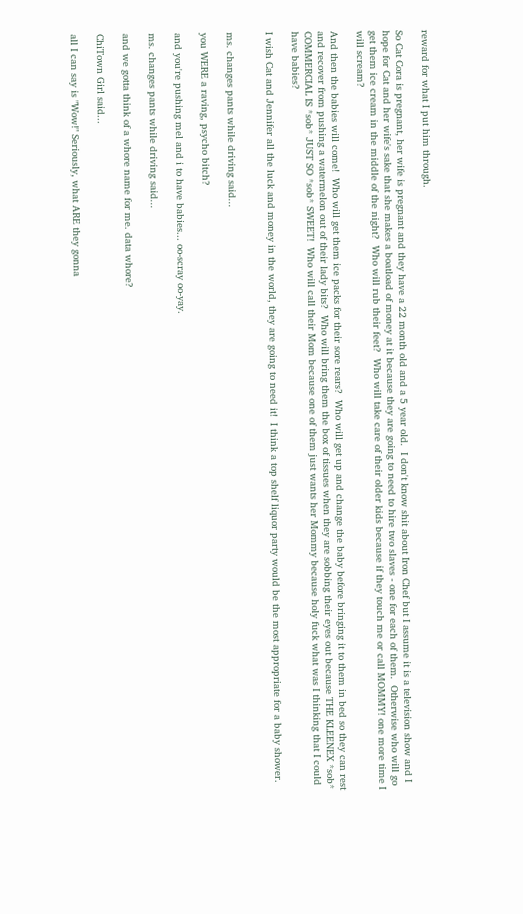reward for what I put him through.

So Cat Cora is pregnant, her wife is pregnant and they have a 22 month old and a 5 year old.  I don't know shit about Iron Chef but I assume it is a television show and I hope for Cat and her wife's sake that she makes a boatload of money at it because they are going to need to hire two slaves - one for each of them.  Otherwise who will go get them ice cream in the middle of the night?  Who will rub their feet?  Who will take care of their older kids because if they touch me or call MOMMY! one more time I will scream?

And then the babies will come!  Who will get them ice packs for their sore rears?  Who will get up and change the baby before bringing it to them in bed so they can rest and recover from pushing a watermelon out of their lady bits?  Who will bring them the box of tissues when they are sobbing their eyes out because THE KLEENEX *sob* COMMERCIAL IS *sob* JUST SO *sob* SWEET!  Who will call their Mom because one of them just wants her Mommy because holy fuck what was I thinking that I could have babies?

I wish Cat and Jennifer all the luck and money in the world, they are going to need it!  I think a top shelf liquor party would be the most appropriate for a baby shower.


ms. changes pants while driving said...

you WERE a raving, psycho bitch?

and you're pushing mel and i to have babies... oo-scray oo-yay.

ms. changes pants while driving said...

and we gotta think of a whore name for me. data whore?

ChiTown Girl said...

all I can say is "Wow!" Seriously, what ARE they gonna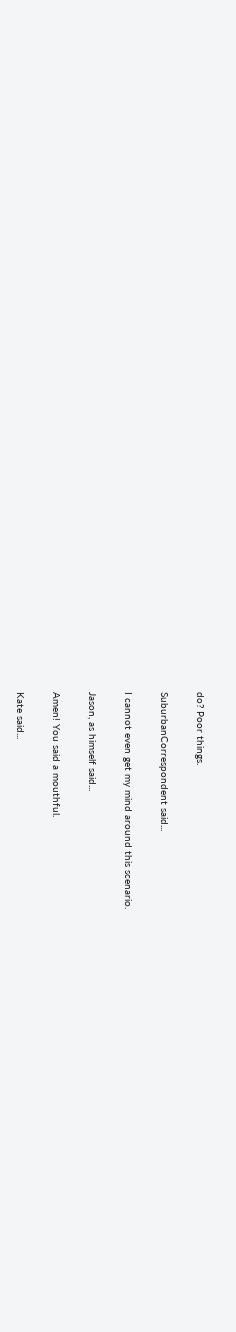do? Poor things.

SuburbanCorrespondent said...

I cannot even get my mind around this scenario.

Jason, as himself said...

Amen! You said a mouthful.

Kate said...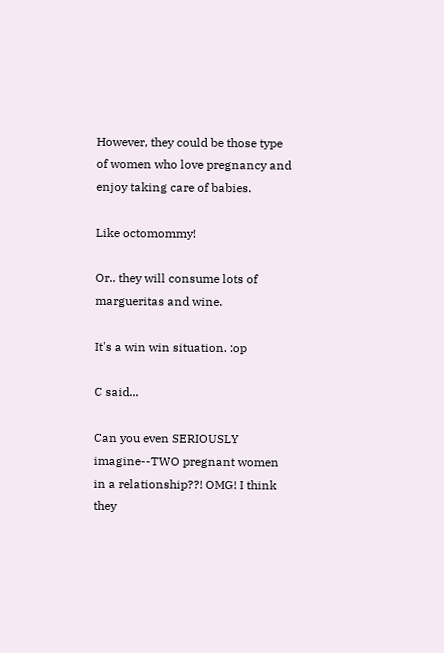However, they could be those type of women who love pregnancy and enjoy taking care of babies.

Like octomommy!

Or.. they will consume lots of margueritas and wine.

It's a win win situation. :op

C said...

Can you even SERIOUSLY imagine--TWO pregnant women in a relationship??! OMG! I think they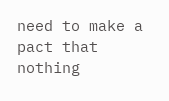need to make a pact that nothing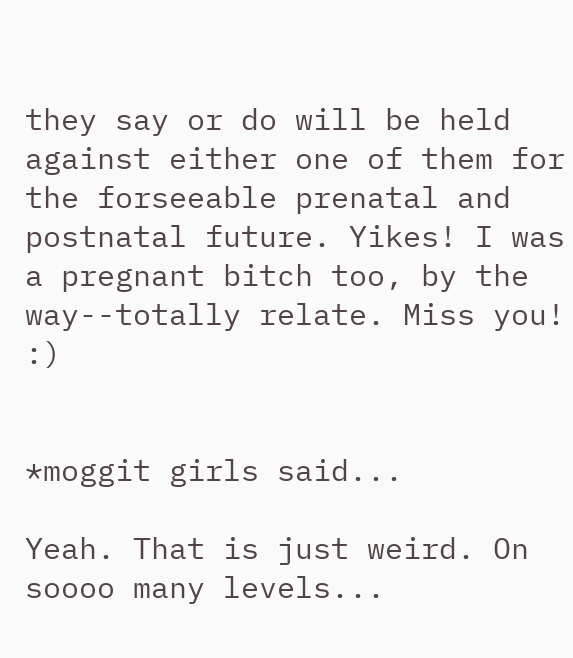they say or do will be held against either one of them for the forseeable prenatal and postnatal future. Yikes! I was a pregnant bitch too, by the way--totally relate. Miss you! :)


*moggit girls said...

Yeah. That is just weird. On soooo many levels...